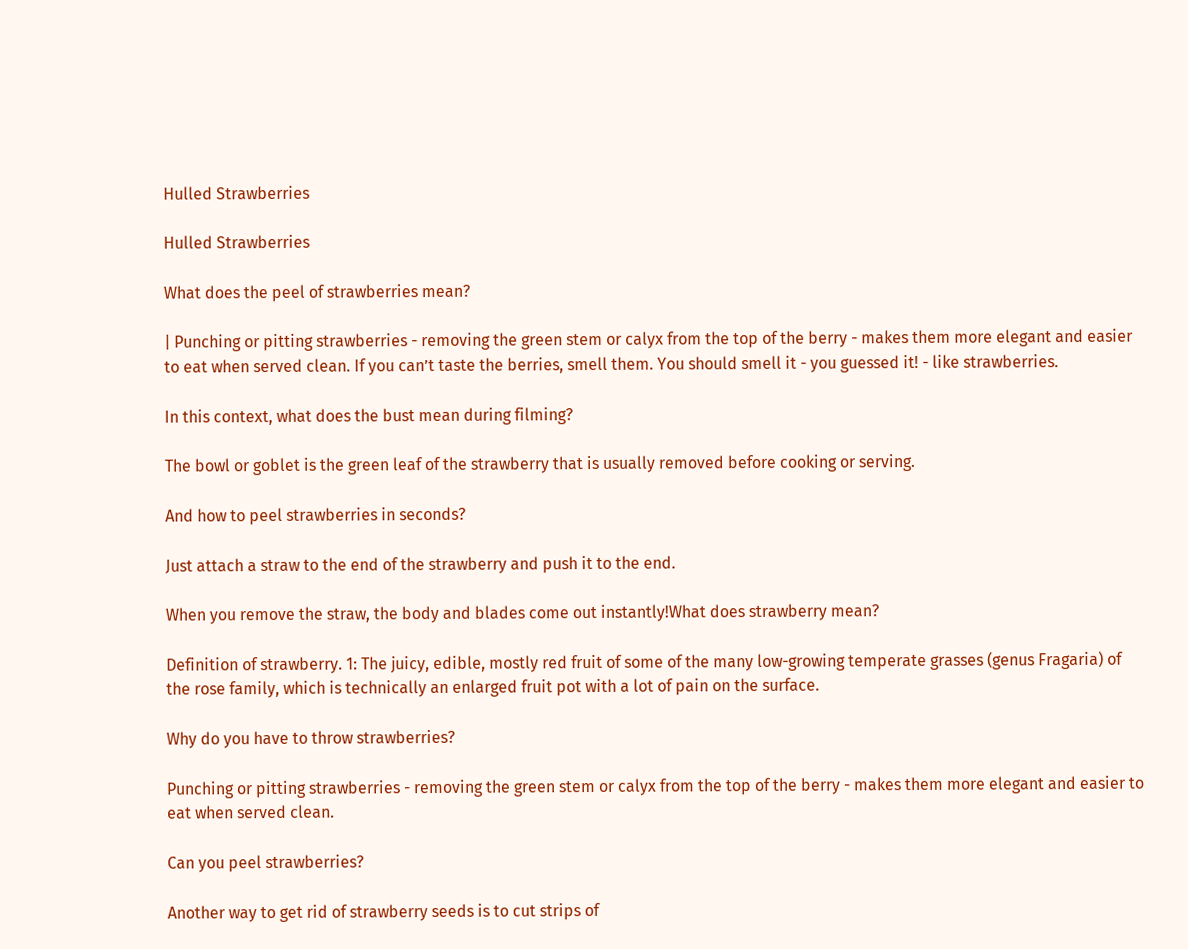Hulled Strawberries

Hulled Strawberries

What does the peel of strawberries mean?

| Punching or pitting strawberries - removing the green stem or calyx from the top of the berry - makes them more elegant and easier to eat when served clean. If you can’t taste the berries, smell them. You should smell it - you guessed it! - like strawberries.

In this context, what does the bust mean during filming?

The bowl or goblet is the green leaf of the strawberry that is usually removed before cooking or serving.

And how to peel strawberries in seconds?

Just attach a straw to the end of the strawberry and push it to the end.

When you remove the straw, the body and blades come out instantly!What does strawberry mean?

Definition of strawberry. 1: The juicy, edible, mostly red fruit of some of the many low-growing temperate grasses (genus Fragaria) of the rose family, which is technically an enlarged fruit pot with a lot of pain on the surface.

Why do you have to throw strawberries?

Punching or pitting strawberries - removing the green stem or calyx from the top of the berry - makes them more elegant and easier to eat when served clean.

Can you peel strawberries?

Another way to get rid of strawberry seeds is to cut strips of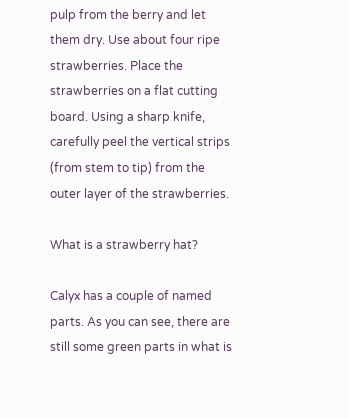pulp from the berry and let them dry. Use about four ripe strawberries. Place the strawberries on a flat cutting board. Using a sharp knife, carefully peel the vertical strips (from stem to tip) from the outer layer of the strawberries.

What is a strawberry hat?

Calyx has a couple of named parts. As you can see, there are still some green parts in what is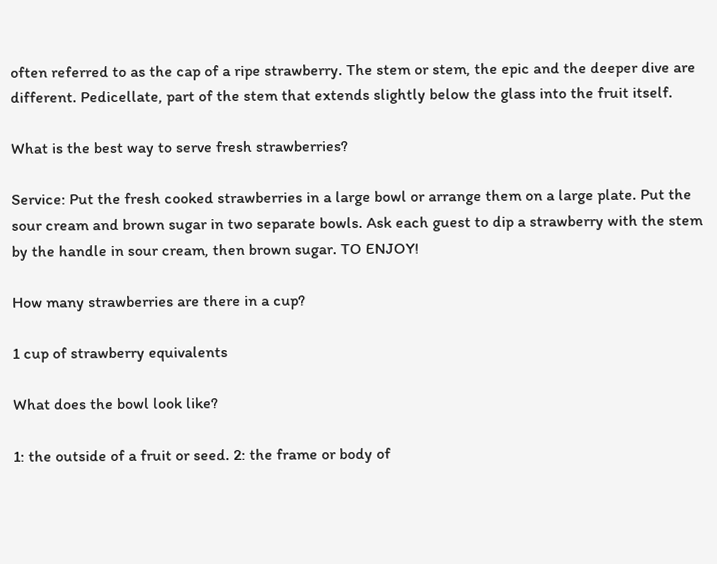often referred to as the cap of a ripe strawberry. The stem or stem, the epic and the deeper dive are different. Pedicellate, part of the stem that extends slightly below the glass into the fruit itself.

What is the best way to serve fresh strawberries?

Service: Put the fresh cooked strawberries in a large bowl or arrange them on a large plate. Put the sour cream and brown sugar in two separate bowls. Ask each guest to dip a strawberry with the stem by the handle in sour cream, then brown sugar. TO ENJOY!

How many strawberries are there in a cup?

1 cup of strawberry equivalents

What does the bowl look like?

1: the outside of a fruit or seed. 2: the frame or body of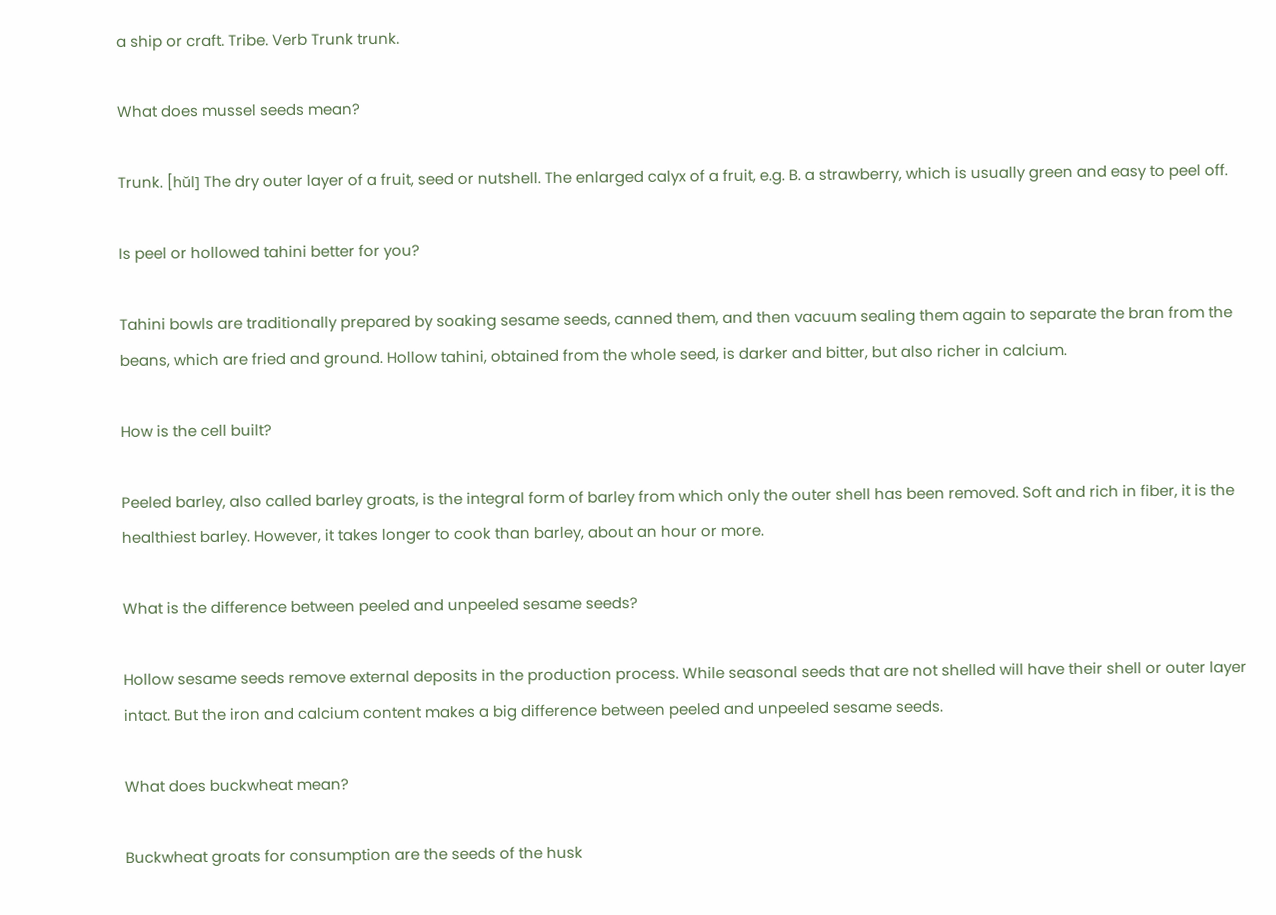a ship or craft. Tribe. Verb Trunk trunk.

What does mussel seeds mean?

Trunk. [hŭl] The dry outer layer of a fruit, seed or nutshell. The enlarged calyx of a fruit, e.g. B. a strawberry, which is usually green and easy to peel off.

Is peel or hollowed tahini better for you?

Tahini bowls are traditionally prepared by soaking sesame seeds, canned them, and then vacuum sealing them again to separate the bran from the beans, which are fried and ground. Hollow tahini, obtained from the whole seed, is darker and bitter, but also richer in calcium.

How is the cell built?

Peeled barley, also called barley groats, is the integral form of barley from which only the outer shell has been removed. Soft and rich in fiber, it is the healthiest barley. However, it takes longer to cook than barley, about an hour or more.

What is the difference between peeled and unpeeled sesame seeds?

Hollow sesame seeds remove external deposits in the production process. While seasonal seeds that are not shelled will have their shell or outer layer intact. But the iron and calcium content makes a big difference between peeled and unpeeled sesame seeds.

What does buckwheat mean?

Buckwheat groats for consumption are the seeds of the husk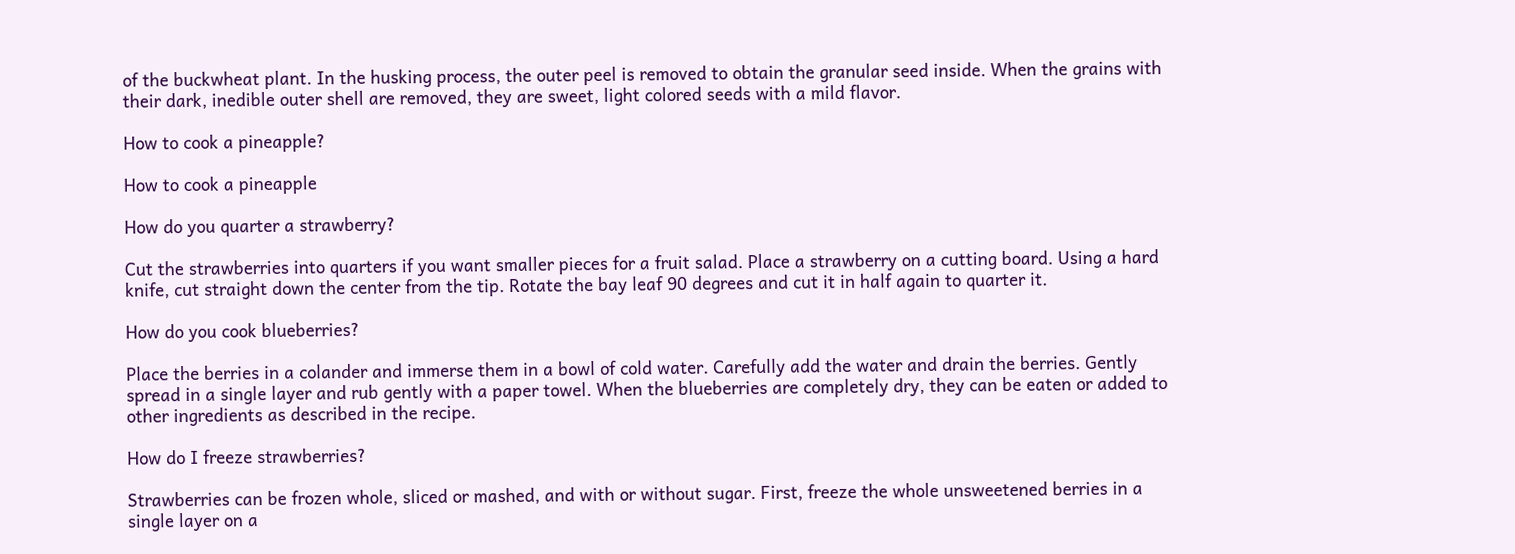of the buckwheat plant. In the husking process, the outer peel is removed to obtain the granular seed inside. When the grains with their dark, inedible outer shell are removed, they are sweet, light colored seeds with a mild flavor.

How to cook a pineapple?

How to cook a pineapple

How do you quarter a strawberry?

Cut the strawberries into quarters if you want smaller pieces for a fruit salad. Place a strawberry on a cutting board. Using a hard knife, cut straight down the center from the tip. Rotate the bay leaf 90 degrees and cut it in half again to quarter it.

How do you cook blueberries?

Place the berries in a colander and immerse them in a bowl of cold water. Carefully add the water and drain the berries. Gently spread in a single layer and rub gently with a paper towel. When the blueberries are completely dry, they can be eaten or added to other ingredients as described in the recipe.

How do I freeze strawberries?

Strawberries can be frozen whole, sliced or mashed, and with or without sugar. First, freeze the whole unsweetened berries in a single layer on a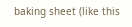baking sheet (like this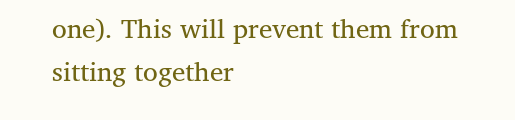one). This will prevent them from sitting together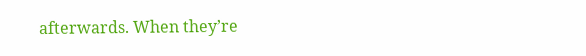afterwards. When they’re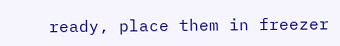ready, place them in freezer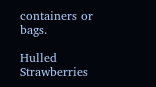containers or bags.

Hulled Strawberries